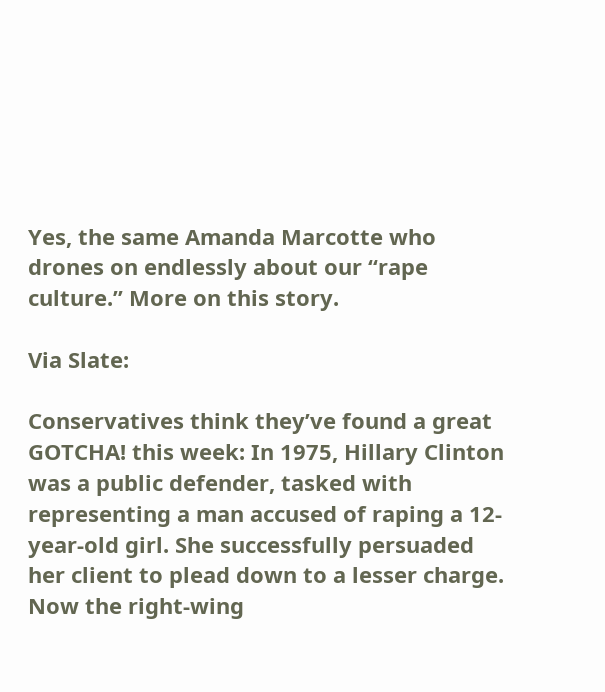Yes, the same Amanda Marcotte who drones on endlessly about our “rape culture.” More on this story.

Via Slate:

Conservatives think they’ve found a great GOTCHA! this week: In 1975, Hillary Clinton was a public defender, tasked with representing a man accused of raping a 12-year-old girl. She successfully persuaded her client to plead down to a lesser charge. Now the right-wing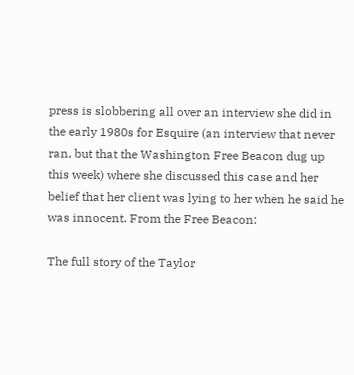press is slobbering all over an interview she did in the early 1980s for Esquire (an interview that never ran, but that the Washington Free Beacon dug up this week) where she discussed this case and her belief that her client was lying to her when he said he was innocent. From the Free Beacon:

The full story of the Taylor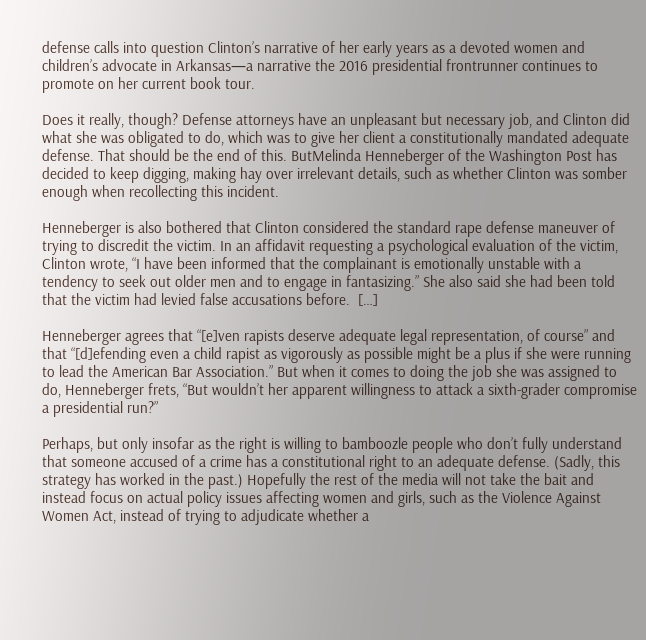defense calls into question Clinton’s narrative of her early years as a devoted women and children’s advocate in Arkansas—a narrative the 2016 presidential frontrunner continues to promote on her current book tour.

Does it really, though? Defense attorneys have an unpleasant but necessary job, and Clinton did what she was obligated to do, which was to give her client a constitutionally mandated adequate defense. That should be the end of this. ButMelinda Henneberger of the Washington Post has decided to keep digging, making hay over irrelevant details, such as whether Clinton was somber enough when recollecting this incident.

Henneberger is also bothered that Clinton considered the standard rape defense maneuver of trying to discredit the victim. In an affidavit requesting a psychological evaluation of the victim, Clinton wrote, “I have been informed that the complainant is emotionally unstable with a tendency to seek out older men and to engage in fantasizing.” She also said she had been told that the victim had levied false accusations before.  […]

Henneberger agrees that “[e]ven rapists deserve adequate legal representation, of course” and that “[d]efending even a child rapist as vigorously as possible might be a plus if she were running to lead the American Bar Association.” But when it comes to doing the job she was assigned to do, Henneberger frets, “But wouldn’t her apparent willingness to attack a sixth-grader compromise a presidential run?”

Perhaps, but only insofar as the right is willing to bamboozle people who don’t fully understand that someone accused of a crime has a constitutional right to an adequate defense. (Sadly, this strategy has worked in the past.) Hopefully the rest of the media will not take the bait and instead focus on actual policy issues affecting women and girls, such as the Violence Against Women Act, instead of trying to adjudicate whether a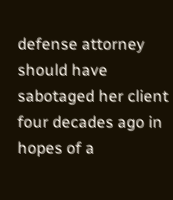defense attorney should have sabotaged her client four decades ago in hopes of a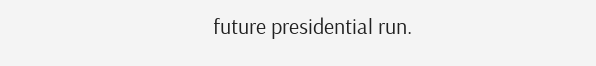future presidential run.